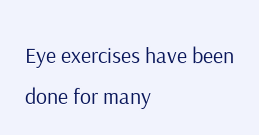Eye exercises have been done for many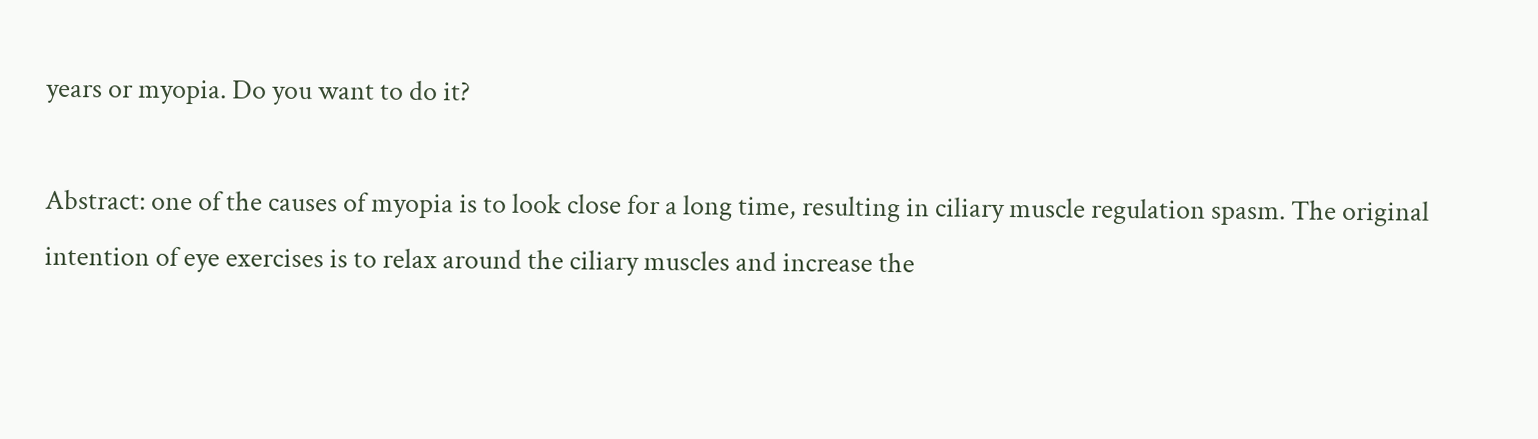years or myopia. Do you want to do it?

Abstract: one of the causes of myopia is to look close for a long time, resulting in ciliary muscle regulation spasm. The original intention of eye exercises is to relax around the ciliary muscles and increase the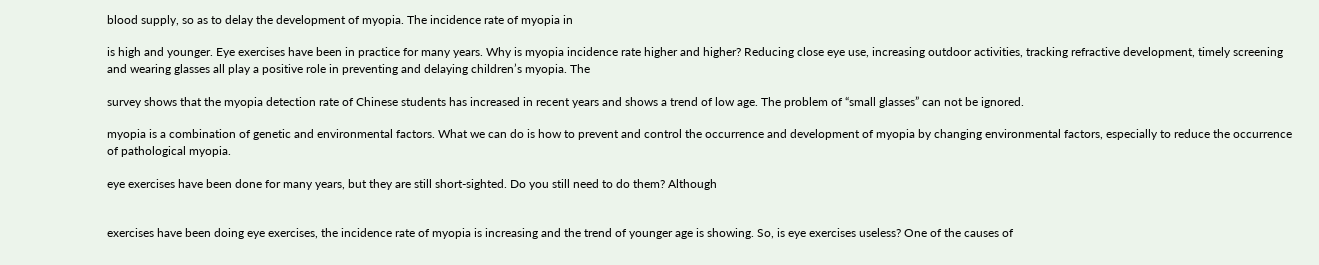blood supply, so as to delay the development of myopia. The incidence rate of myopia in

is high and younger. Eye exercises have been in practice for many years. Why is myopia incidence rate higher and higher? Reducing close eye use, increasing outdoor activities, tracking refractive development, timely screening and wearing glasses all play a positive role in preventing and delaying children’s myopia. The

survey shows that the myopia detection rate of Chinese students has increased in recent years and shows a trend of low age. The problem of “small glasses” can not be ignored.

myopia is a combination of genetic and environmental factors. What we can do is how to prevent and control the occurrence and development of myopia by changing environmental factors, especially to reduce the occurrence of pathological myopia.

eye exercises have been done for many years, but they are still short-sighted. Do you still need to do them? Although


exercises have been doing eye exercises, the incidence rate of myopia is increasing and the trend of younger age is showing. So, is eye exercises useless? One of the causes of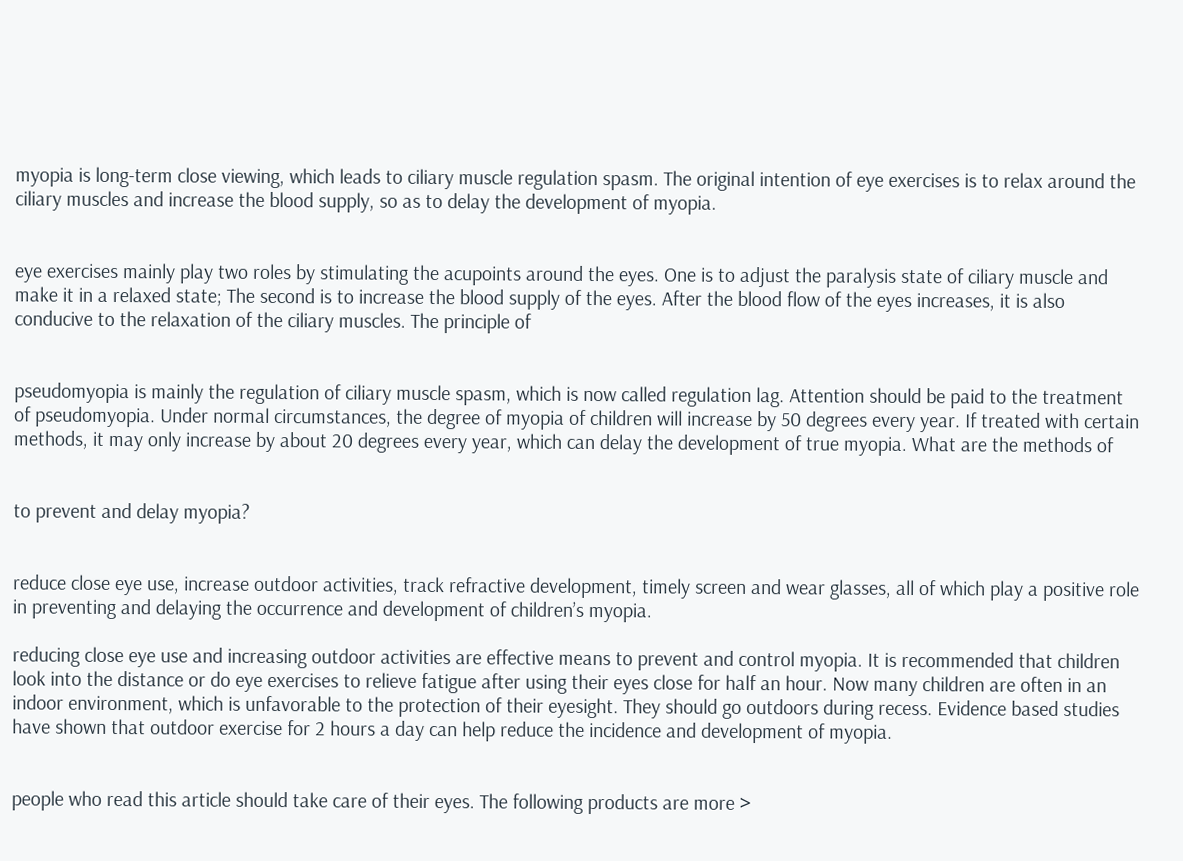myopia is long-term close viewing, which leads to ciliary muscle regulation spasm. The original intention of eye exercises is to relax around the ciliary muscles and increase the blood supply, so as to delay the development of myopia.


eye exercises mainly play two roles by stimulating the acupoints around the eyes. One is to adjust the paralysis state of ciliary muscle and make it in a relaxed state; The second is to increase the blood supply of the eyes. After the blood flow of the eyes increases, it is also conducive to the relaxation of the ciliary muscles. The principle of


pseudomyopia is mainly the regulation of ciliary muscle spasm, which is now called regulation lag. Attention should be paid to the treatment of pseudomyopia. Under normal circumstances, the degree of myopia of children will increase by 50 degrees every year. If treated with certain methods, it may only increase by about 20 degrees every year, which can delay the development of true myopia. What are the methods of


to prevent and delay myopia?


reduce close eye use, increase outdoor activities, track refractive development, timely screen and wear glasses, all of which play a positive role in preventing and delaying the occurrence and development of children’s myopia.

reducing close eye use and increasing outdoor activities are effective means to prevent and control myopia. It is recommended that children look into the distance or do eye exercises to relieve fatigue after using their eyes close for half an hour. Now many children are often in an indoor environment, which is unfavorable to the protection of their eyesight. They should go outdoors during recess. Evidence based studies have shown that outdoor exercise for 2 hours a day can help reduce the incidence and development of myopia.


people who read this article should take care of their eyes. The following products are more >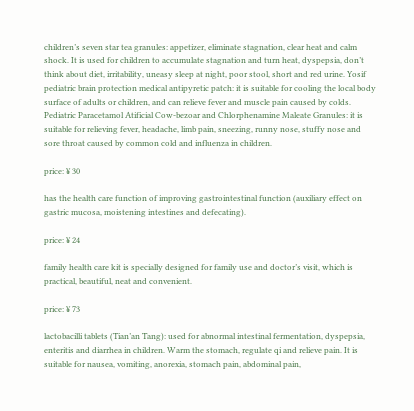children’s seven star tea granules: appetizer, eliminate stagnation, clear heat and calm shock. It is used for children to accumulate stagnation and turn heat, dyspepsia, don’t think about diet, irritability, uneasy sleep at night, poor stool, short and red urine. Yosif pediatric brain protection medical antipyretic patch: it is suitable for cooling the local body surface of adults or children, and can relieve fever and muscle pain caused by colds. Pediatric Paracetamol Atificial Cow-bezoar and Chlorphenamine Maleate Granules: it is suitable for relieving fever, headache, limb pain, sneezing, runny nose, stuffy nose and sore throat caused by common cold and influenza in children.

price: ¥ 30

has the health care function of improving gastrointestinal function (auxiliary effect on gastric mucosa, moistening intestines and defecating).

price: ¥ 24

family health care kit is specially designed for family use and doctor’s visit, which is practical, beautiful, neat and convenient.

price: ¥ 73

lactobacilli tablets (Tian’an Tang): used for abnormal intestinal fermentation, dyspepsia, enteritis and diarrhea in children. Warm the stomach, regulate qi and relieve pain. It is suitable for nausea, vomiting, anorexia, stomach pain, abdominal pain,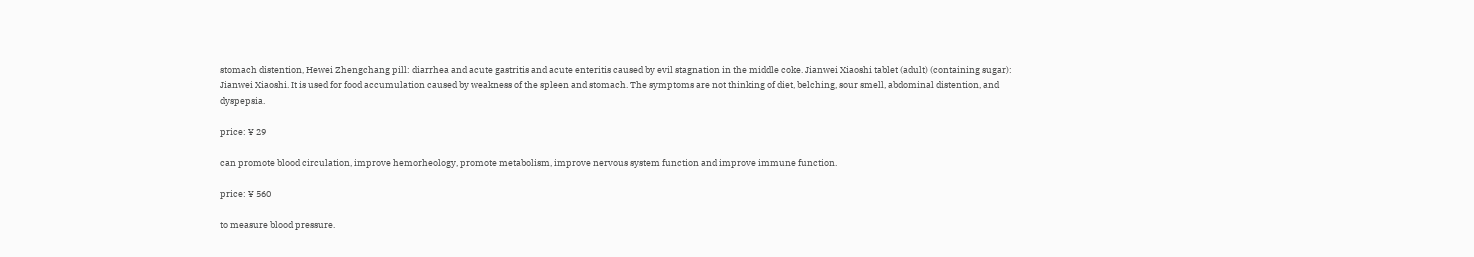stomach distention, Hewei Zhengchang pill: diarrhea and acute gastritis and acute enteritis caused by evil stagnation in the middle coke. Jianwei Xiaoshi tablet (adult) (containing sugar): Jianwei Xiaoshi. It is used for food accumulation caused by weakness of the spleen and stomach. The symptoms are not thinking of diet, belching, sour smell, abdominal distention, and dyspepsia.

price: ¥ 29

can promote blood circulation, improve hemorheology, promote metabolism, improve nervous system function and improve immune function.

price: ¥ 560

to measure blood pressure.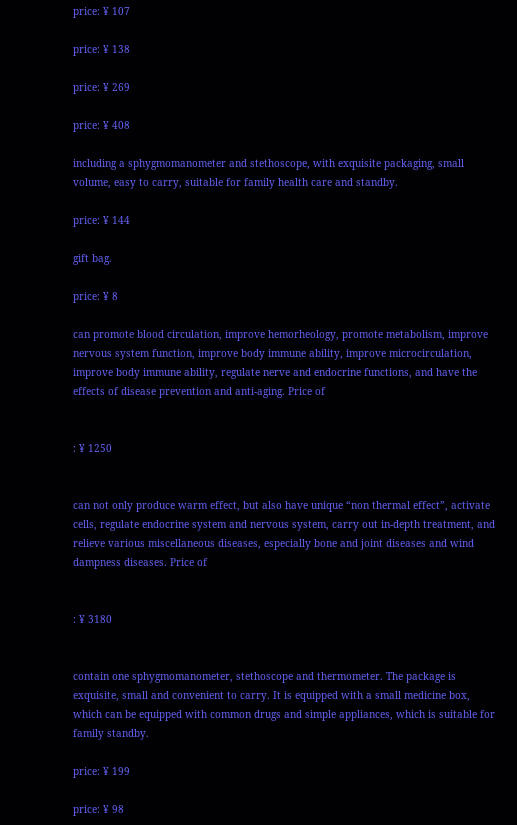price: ¥ 107

price: ¥ 138

price: ¥ 269

price: ¥ 408

including a sphygmomanometer and stethoscope, with exquisite packaging, small volume, easy to carry, suitable for family health care and standby.

price: ¥ 144

gift bag.

price: ¥ 8

can promote blood circulation, improve hemorheology, promote metabolism, improve nervous system function, improve body immune ability, improve microcirculation, improve body immune ability, regulate nerve and endocrine functions, and have the effects of disease prevention and anti-aging. Price of


: ¥ 1250


can not only produce warm effect, but also have unique “non thermal effect”, activate cells, regulate endocrine system and nervous system, carry out in-depth treatment, and relieve various miscellaneous diseases, especially bone and joint diseases and wind dampness diseases. Price of


: ¥ 3180


contain one sphygmomanometer, stethoscope and thermometer. The package is exquisite, small and convenient to carry. It is equipped with a small medicine box, which can be equipped with common drugs and simple appliances, which is suitable for family standby.

price: ¥ 199

price: ¥ 98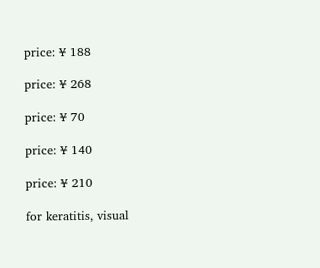price: ¥ 188

price: ¥ 268

price: ¥ 70

price: ¥ 140

price: ¥ 210

for keratitis, visual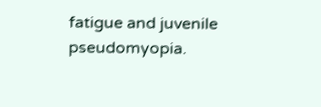fatigue and juvenile pseudomyopia.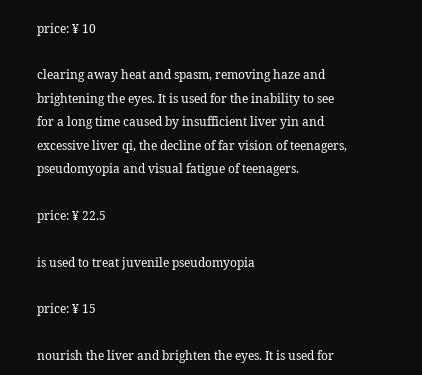price: ¥ 10

clearing away heat and spasm, removing haze and brightening the eyes. It is used for the inability to see for a long time caused by insufficient liver yin and excessive liver qi, the decline of far vision of teenagers, pseudomyopia and visual fatigue of teenagers.

price: ¥ 22.5

is used to treat juvenile pseudomyopia

price: ¥ 15

nourish the liver and brighten the eyes. It is used for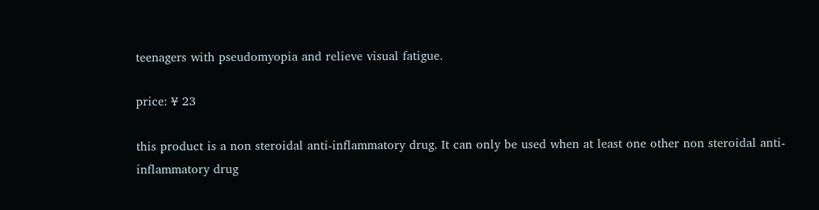teenagers with pseudomyopia and relieve visual fatigue.

price: ¥ 23

this product is a non steroidal anti-inflammatory drug. It can only be used when at least one other non steroidal anti-inflammatory drug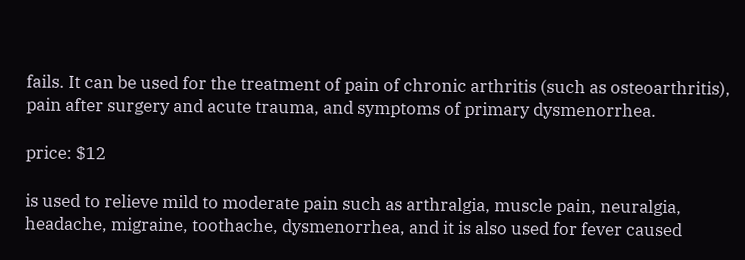fails. It can be used for the treatment of pain of chronic arthritis (such as osteoarthritis), pain after surgery and acute trauma, and symptoms of primary dysmenorrhea.

price: $12

is used to relieve mild to moderate pain such as arthralgia, muscle pain, neuralgia, headache, migraine, toothache, dysmenorrhea, and it is also used for fever caused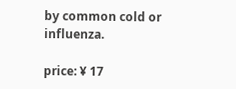by common cold or influenza.

price: ¥ 17